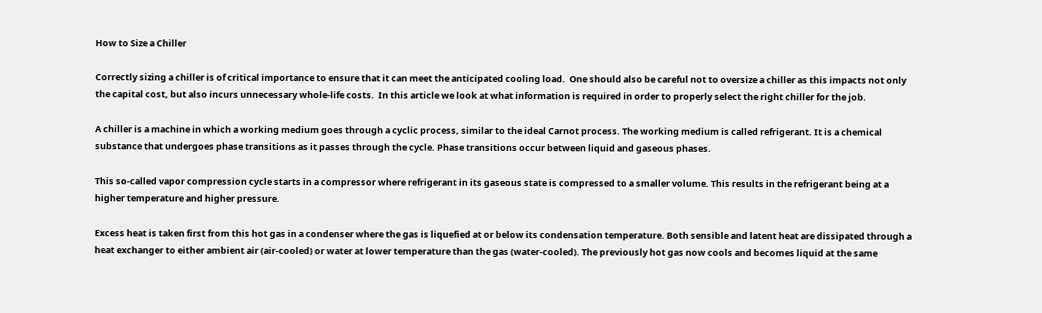How to Size a Chiller

Correctly sizing a chiller is of critical importance to ensure that it can meet the anticipated cooling load.  One should also be careful not to oversize a chiller as this impacts not only the capital cost, but also incurs unnecessary whole-life costs.  In this article we look at what information is required in order to properly select the right chiller for the job.

A chiller is a machine in which a working medium goes through a cyclic process, similar to the ideal Carnot process. The working medium is called refrigerant. It is a chemical substance that undergoes phase transitions as it passes through the cycle. Phase transitions occur between liquid and gaseous phases.

This so-called vapor compression cycle starts in a compressor where refrigerant in its gaseous state is compressed to a smaller volume. This results in the refrigerant being at a higher temperature and higher pressure.

Excess heat is taken first from this hot gas in a condenser where the gas is liquefied at or below its condensation temperature. Both sensible and latent heat are dissipated through a heat exchanger to either ambient air (air-cooled) or water at lower temperature than the gas (water-cooled). The previously hot gas now cools and becomes liquid at the same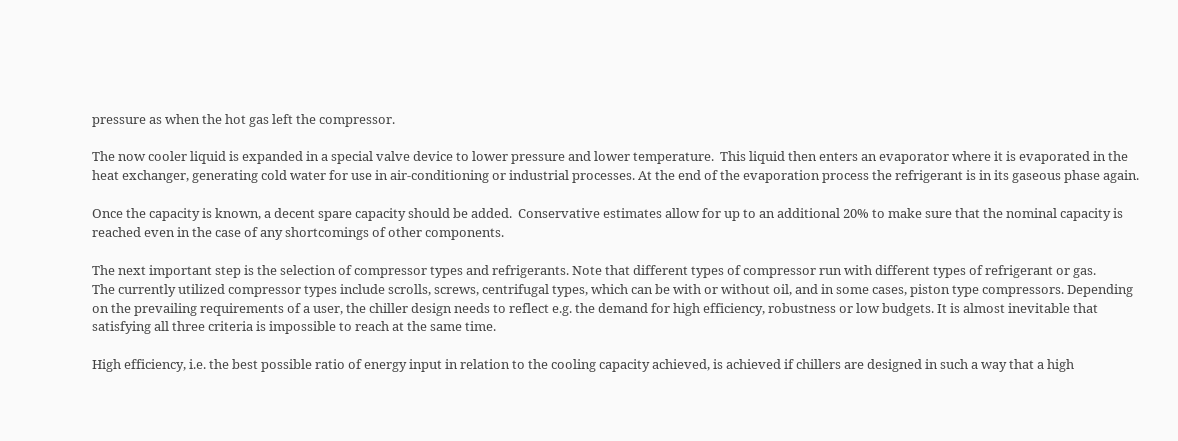pressure as when the hot gas left the compressor.

The now cooler liquid is expanded in a special valve device to lower pressure and lower temperature.  This liquid then enters an evaporator where it is evaporated in the heat exchanger, generating cold water for use in air-conditioning or industrial processes. At the end of the evaporation process the refrigerant is in its gaseous phase again.

Once the capacity is known, a decent spare capacity should be added.  Conservative estimates allow for up to an additional 20% to make sure that the nominal capacity is reached even in the case of any shortcomings of other components.

The next important step is the selection of compressor types and refrigerants. Note that different types of compressor run with different types of refrigerant or gas.
The currently utilized compressor types include scrolls, screws, centrifugal types, which can be with or without oil, and in some cases, piston type compressors. Depending on the prevailing requirements of a user, the chiller design needs to reflect e.g. the demand for high efficiency, robustness or low budgets. It is almost inevitable that satisfying all three criteria is impossible to reach at the same time.

High efficiency, i.e. the best possible ratio of energy input in relation to the cooling capacity achieved, is achieved if chillers are designed in such a way that a high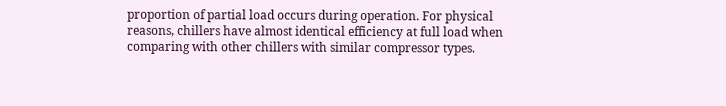proportion of partial load occurs during operation. For physical reasons, chillers have almost identical efficiency at full load when comparing with other chillers with similar compressor types.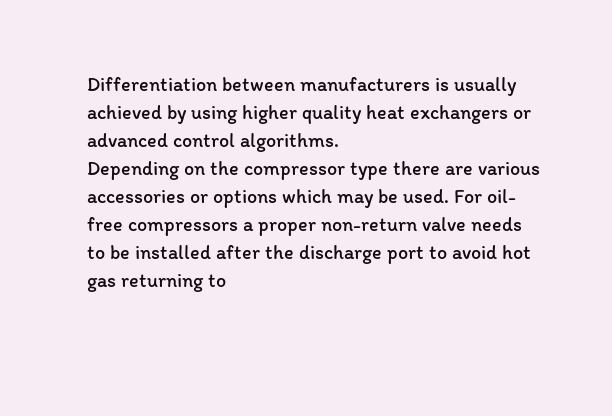Differentiation between manufacturers is usually achieved by using higher quality heat exchangers or advanced control algorithms.
Depending on the compressor type there are various accessories or options which may be used. For oil-free compressors a proper non-return valve needs to be installed after the discharge port to avoid hot gas returning to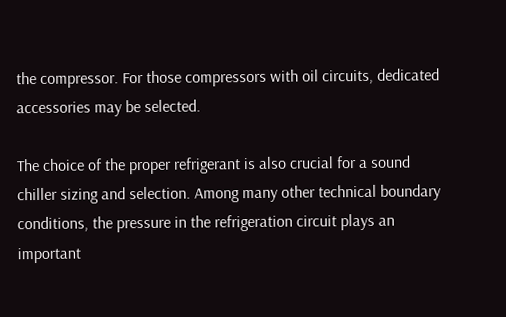the compressor. For those compressors with oil circuits, dedicated accessories may be selected.

The choice of the proper refrigerant is also crucial for a sound chiller sizing and selection. Among many other technical boundary conditions, the pressure in the refrigeration circuit plays an important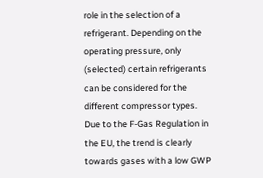role in the selection of a refrigerant. Depending on the operating pressure, only (selected) certain refrigerants can be considered for the different compressor types. Due to the F-Gas Regulation in the EU, the trend is clearly towards gases with a low GWP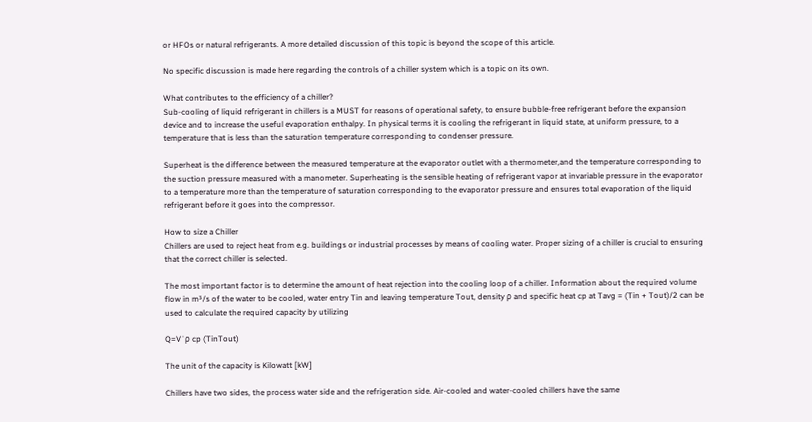or HFOs or natural refrigerants. A more detailed discussion of this topic is beyond the scope of this article.

No specific discussion is made here regarding the controls of a chiller system which is a topic on its own.

What contributes to the efficiency of a chiller?
Sub-cooling of liquid refrigerant in chillers is a MUST for reasons of operational safety, to ensure bubble-free refrigerant before the expansion device and to increase the useful evaporation enthalpy. In physical terms it is cooling the refrigerant in liquid state, at uniform pressure, to a temperature that is less than the saturation temperature corresponding to condenser pressure.

Superheat is the difference between the measured temperature at the evaporator outlet with a thermometer,and the temperature corresponding to the suction pressure measured with a manometer. Superheating is the sensible heating of refrigerant vapor at invariable pressure in the evaporator to a temperature more than the temperature of saturation corresponding to the evaporator pressure and ensures total evaporation of the liquid refrigerant before it goes into the compressor.

How to size a Chiller
Chillers are used to reject heat from e.g. buildings or industrial processes by means of cooling water. Proper sizing of a chiller is crucial to ensuring that the correct chiller is selected.

The most important factor is to determine the amount of heat rejection into the cooling loop of a chiller. Information about the required volume flow in m³/s of the water to be cooled, water entry Tin and leaving temperature Tout, density ρ and specific heat cp at Tavg = (Tin + Tout)/2 can be used to calculate the required capacity by utilizing

Q=V˙ρ cp (TinTout)

The unit of the capacity is Kilowatt [kW]

Chillers have two sides, the process water side and the refrigeration side. Air-cooled and water-cooled chillers have the same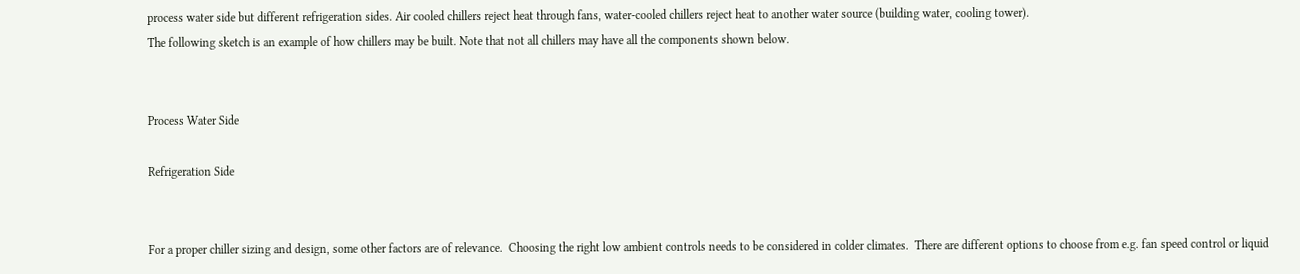process water side but different refrigeration sides. Air cooled chillers reject heat through fans, water-cooled chillers reject heat to another water source (building water, cooling tower).
The following sketch is an example of how chillers may be built. Note that not all chillers may have all the components shown below.


Process Water Side

Refrigeration Side


For a proper chiller sizing and design, some other factors are of relevance.  Choosing the right low ambient controls needs to be considered in colder climates.  There are different options to choose from e.g. fan speed control or liquid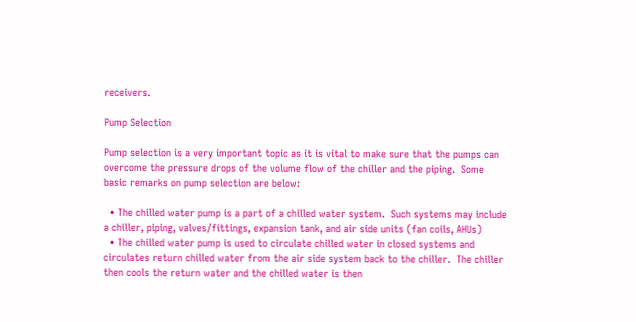receivers.

Pump Selection

Pump selection is a very important topic as it is vital to make sure that the pumps can overcome the pressure drops of the volume flow of the chiller and the piping.  Some basic remarks on pump selection are below:

  • The chilled water pump is a part of a chilled water system.  Such systems may include a chiller, piping, valves/fittings, expansion tank, and air side units (fan coils, AHUs)
  • The chilled water pump is used to circulate chilled water in closed systems and circulates return chilled water from the air side system back to the chiller.  The chiller then cools the return water and the chilled water is then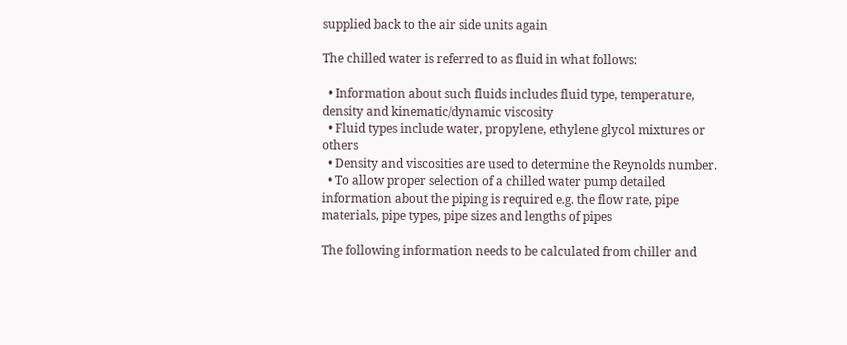supplied back to the air side units again

The chilled water is referred to as fluid in what follows:

  • Information about such fluids includes fluid type, temperature, density and kinematic/dynamic viscosity
  • Fluid types include water, propylene, ethylene glycol mixtures or others
  • Density and viscosities are used to determine the Reynolds number.
  • To allow proper selection of a chilled water pump detailed information about the piping is required e.g. the flow rate, pipe materials, pipe types, pipe sizes and lengths of pipes

The following information needs to be calculated from chiller and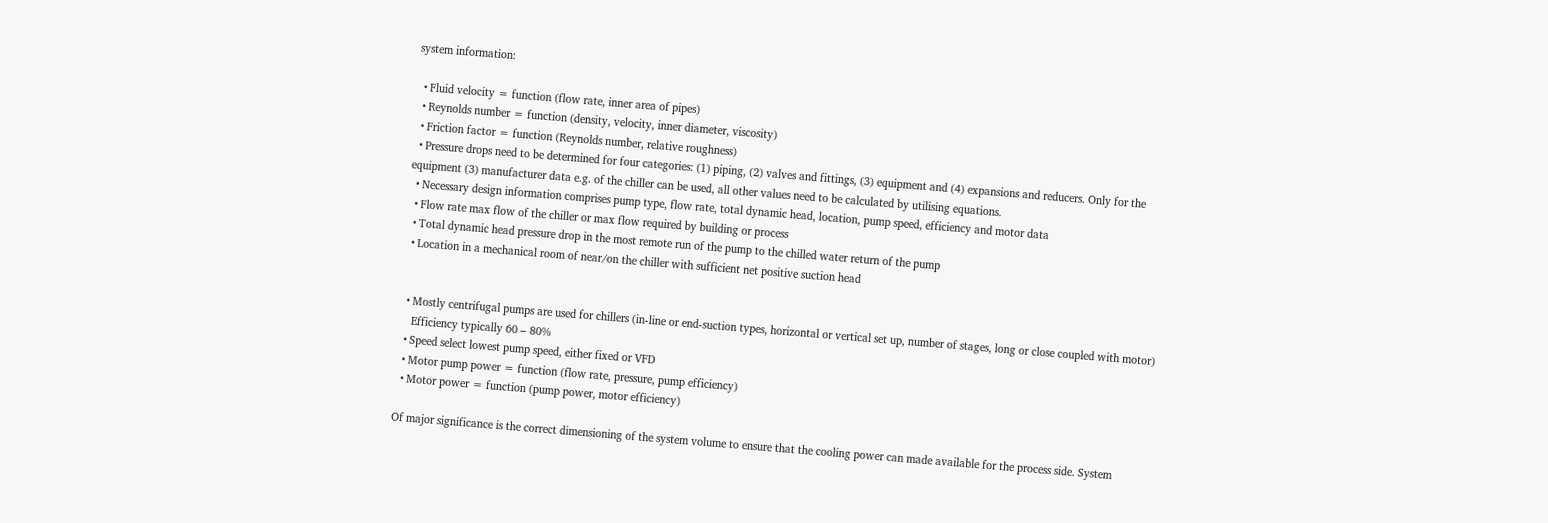system information:

  • Fluid velocity = function (flow rate, inner area of pipes)
  • Reynolds number = function (density, velocity, inner diameter, viscosity)
  • Friction factor = function (Reynolds number, relative roughness)
  • Pressure drops need to be determined for four categories: (1) piping, (2) valves and fittings, (3) equipment and (4) expansions and reducers. Only for the equipment (3) manufacturer data e.g. of the chiller can be used, all other values need to be calculated by utilising equations.
  • Necessary design information comprises pump type, flow rate, total dynamic head, location, pump speed, efficiency and motor data
  • Flow rate max flow of the chiller or max flow required by building or process
  • Total dynamic head pressure drop in the most remote run of the pump to the chilled water return of the pump
  • Location in a mechanical room of near/on the chiller with sufficient net positive suction head


  • Mostly centrifugal pumps are used for chillers (in-line or end-suction types, horizontal or vertical set up, number of stages, long or close coupled with motor)
    Efficiency typically 60 – 80%
  • Speed select lowest pump speed, either fixed or VFD
  • Motor pump power = function (flow rate, pressure, pump efficiency)
  • Motor power = function (pump power, motor efficiency)

Of major significance is the correct dimensioning of the system volume to ensure that the cooling power can made available for the process side. System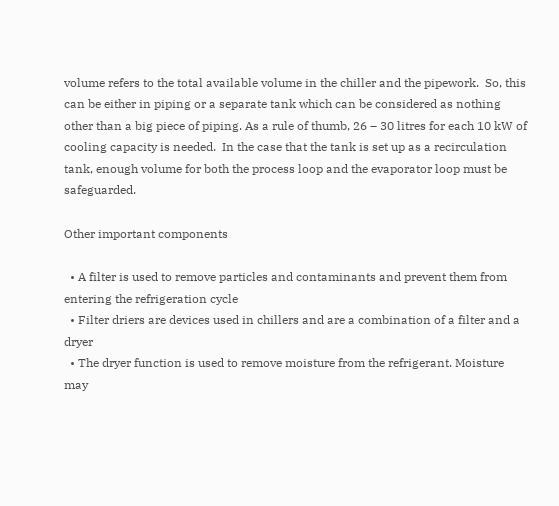volume refers to the total available volume in the chiller and the pipework.  So, this can be either in piping or a separate tank which can be considered as nothing other than a big piece of piping. As a rule of thumb, 26 – 30 litres for each 10 kW of cooling capacity is needed.  In the case that the tank is set up as a recirculation tank, enough volume for both the process loop and the evaporator loop must be safeguarded.

Other important components

  • A filter is used to remove particles and contaminants and prevent them from entering the refrigeration cycle
  • Filter driers are devices used in chillers and are a combination of a filter and a dryer
  • The dryer function is used to remove moisture from the refrigerant. Moisture may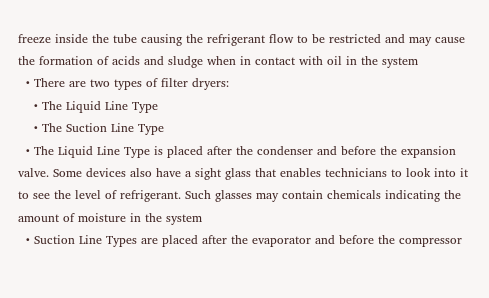freeze inside the tube causing the refrigerant flow to be restricted and may cause the formation of acids and sludge when in contact with oil in the system
  • There are two types of filter dryers:
    • The Liquid Line Type
    • The Suction Line Type
  • The Liquid Line Type is placed after the condenser and before the expansion valve. Some devices also have a sight glass that enables technicians to look into it to see the level of refrigerant. Such glasses may contain chemicals indicating the amount of moisture in the system
  • Suction Line Types are placed after the evaporator and before the compressor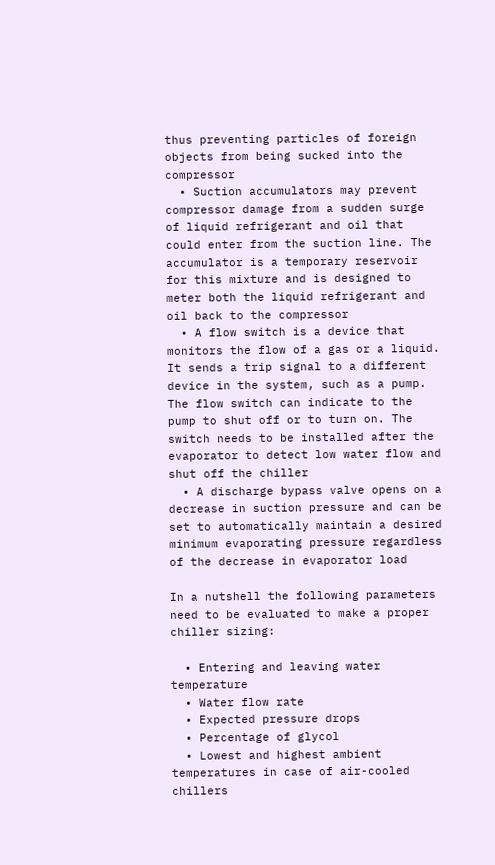thus preventing particles of foreign objects from being sucked into the compressor
  • Suction accumulators may prevent compressor damage from a sudden surge of liquid refrigerant and oil that could enter from the suction line. The accumulator is a temporary reservoir for this mixture and is designed to meter both the liquid refrigerant and oil back to the compressor
  • A flow switch is a device that monitors the flow of a gas or a liquid. It sends a trip signal to a different device in the system, such as a pump. The flow switch can indicate to the pump to shut off or to turn on. The switch needs to be installed after the evaporator to detect low water flow and shut off the chiller
  • A discharge bypass valve opens on a decrease in suction pressure and can be set to automatically maintain a desired minimum evaporating pressure regardless of the decrease in evaporator load

In a nutshell the following parameters need to be evaluated to make a proper chiller sizing:

  • Entering and leaving water temperature
  • Water flow rate
  • Expected pressure drops
  • Percentage of glycol
  • Lowest and highest ambient temperatures in case of air-cooled chillers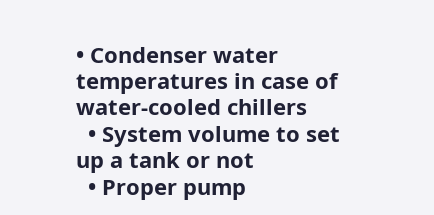• Condenser water temperatures in case of water-cooled chillers
  • System volume to set up a tank or not
  • Proper pump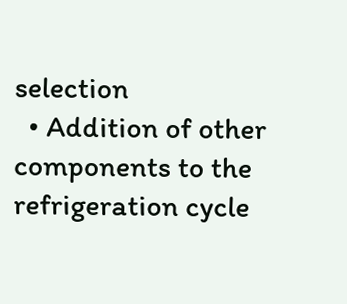selection
  • Addition of other components to the refrigeration cycle